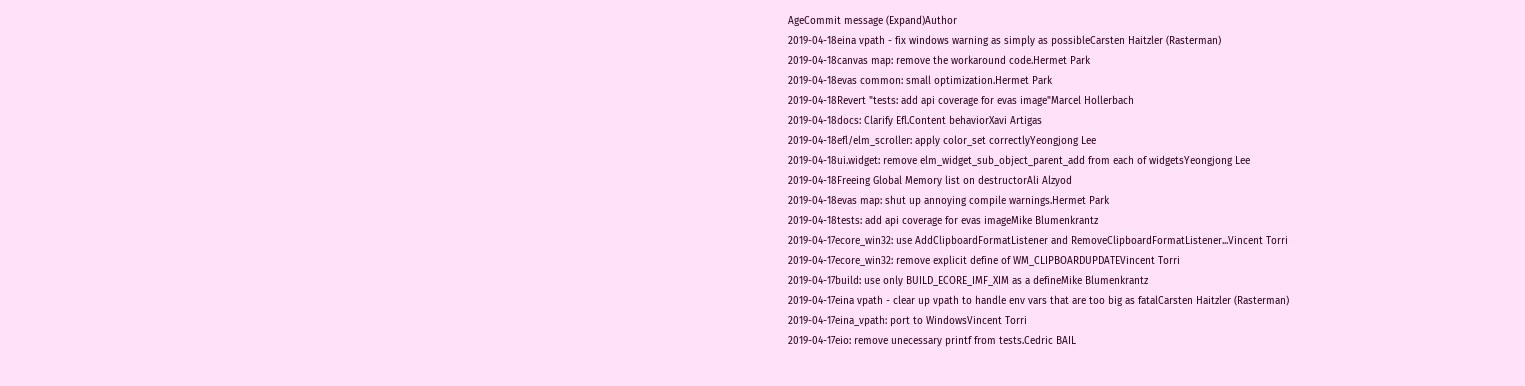AgeCommit message (Expand)Author
2019-04-18eina vpath - fix windows warning as simply as possibleCarsten Haitzler (Rasterman)
2019-04-18canvas map: remove the workaround code.Hermet Park
2019-04-18evas common: small optimization.Hermet Park
2019-04-18Revert "tests: add api coverage for evas image"Marcel Hollerbach
2019-04-18docs: Clarify Efl.Content behaviorXavi Artigas
2019-04-18efl/elm_scroller: apply color_set correctlyYeongjong Lee
2019-04-18ui.widget: remove elm_widget_sub_object_parent_add from each of widgetsYeongjong Lee
2019-04-18Freeing Global Memory list on destructorAli Alzyod
2019-04-18evas map: shut up annoying compile warnings.Hermet Park
2019-04-18tests: add api coverage for evas imageMike Blumenkrantz
2019-04-17ecore_win32: use AddClipboardFormatListener and RemoveClipboardFormatListener...Vincent Torri
2019-04-17ecore_win32: remove explicit define of WM_CLIPBOARDUPDATEVincent Torri
2019-04-17build: use only BUILD_ECORE_IMF_XIM as a defineMike Blumenkrantz
2019-04-17eina vpath - clear up vpath to handle env vars that are too big as fatalCarsten Haitzler (Rasterman)
2019-04-17eina_vpath: port to WindowsVincent Torri
2019-04-17eio: remove unecessary printf from tests.Cedric BAIL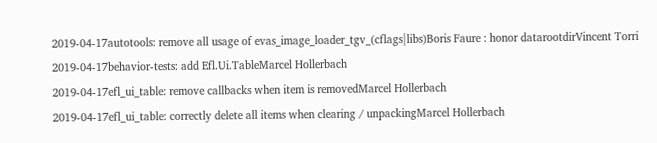2019-04-17autotools: remove all usage of evas_image_loader_tgv_(cflags|libs)Boris Faure : honor datarootdirVincent Torri
2019-04-17behavior-tests: add Efl.Ui.TableMarcel Hollerbach
2019-04-17efl_ui_table: remove callbacks when item is removedMarcel Hollerbach
2019-04-17efl_ui_table: correctly delete all items when clearing / unpackingMarcel Hollerbach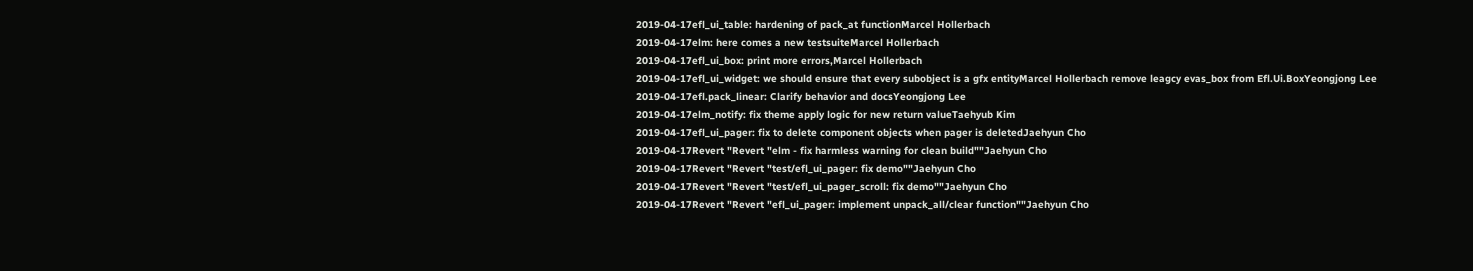2019-04-17efl_ui_table: hardening of pack_at functionMarcel Hollerbach
2019-04-17elm: here comes a new testsuiteMarcel Hollerbach
2019-04-17efl_ui_box: print more errors,Marcel Hollerbach
2019-04-17efl_ui_widget: we should ensure that every subobject is a gfx entityMarcel Hollerbach remove leagcy evas_box from Efl.Ui.BoxYeongjong Lee
2019-04-17efl.pack_linear: Clarify behavior and docsYeongjong Lee
2019-04-17elm_notify: fix theme apply logic for new return valueTaehyub Kim
2019-04-17efl_ui_pager: fix to delete component objects when pager is deletedJaehyun Cho
2019-04-17Revert "Revert "elm - fix harmless warning for clean build""Jaehyun Cho
2019-04-17Revert "Revert "test/efl_ui_pager: fix demo""Jaehyun Cho
2019-04-17Revert "Revert "test/efl_ui_pager_scroll: fix demo""Jaehyun Cho
2019-04-17Revert "Revert "efl_ui_pager: implement unpack_all/clear function""Jaehyun Cho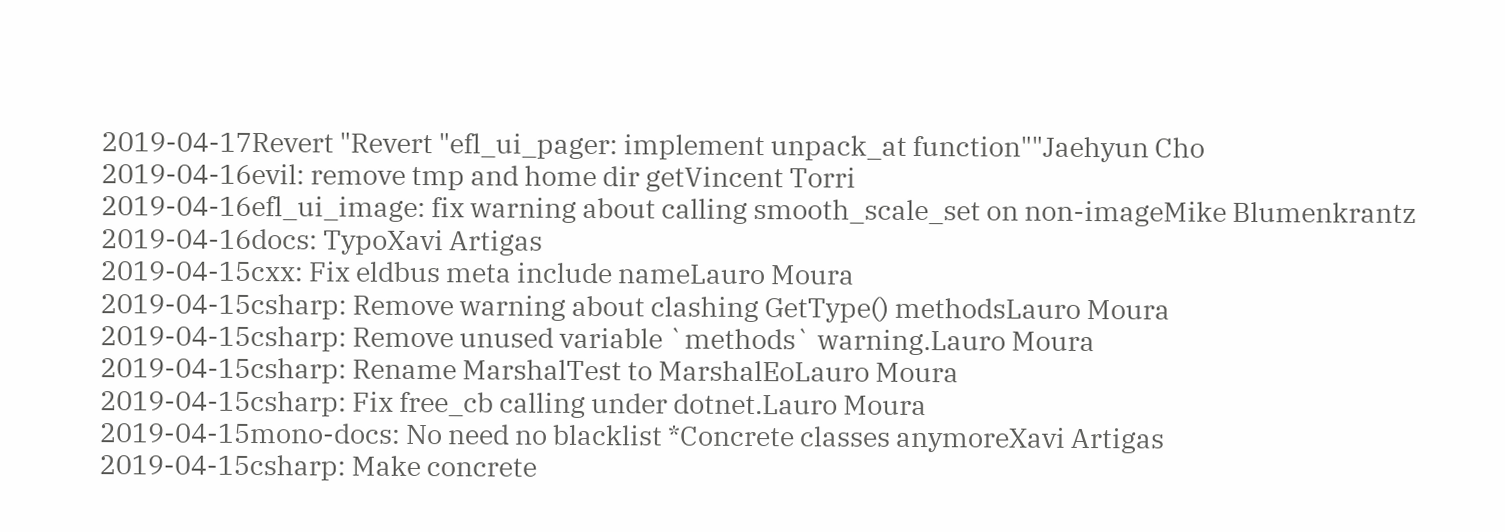2019-04-17Revert "Revert "efl_ui_pager: implement unpack_at function""Jaehyun Cho
2019-04-16evil: remove tmp and home dir getVincent Torri
2019-04-16efl_ui_image: fix warning about calling smooth_scale_set on non-imageMike Blumenkrantz
2019-04-16docs: TypoXavi Artigas
2019-04-15cxx: Fix eldbus meta include nameLauro Moura
2019-04-15csharp: Remove warning about clashing GetType() methodsLauro Moura
2019-04-15csharp: Remove unused variable `methods` warning.Lauro Moura
2019-04-15csharp: Rename MarshalTest to MarshalEoLauro Moura
2019-04-15csharp: Fix free_cb calling under dotnet.Lauro Moura
2019-04-15mono-docs: No need no blacklist *Concrete classes anymoreXavi Artigas
2019-04-15csharp: Make concrete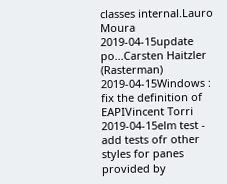classes internal.Lauro Moura
2019-04-15update po...Carsten Haitzler (Rasterman)
2019-04-15Windows : fix the definition of EAPIVincent Torri
2019-04-15elm test - add tests ofr other styles for panes provided by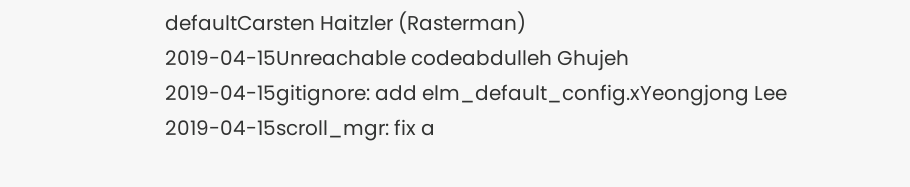defaultCarsten Haitzler (Rasterman)
2019-04-15Unreachable codeabdulleh Ghujeh
2019-04-15gitignore: add elm_default_config.xYeongjong Lee
2019-04-15scroll_mgr: fix a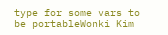type for some vars to be portableWonki Kim